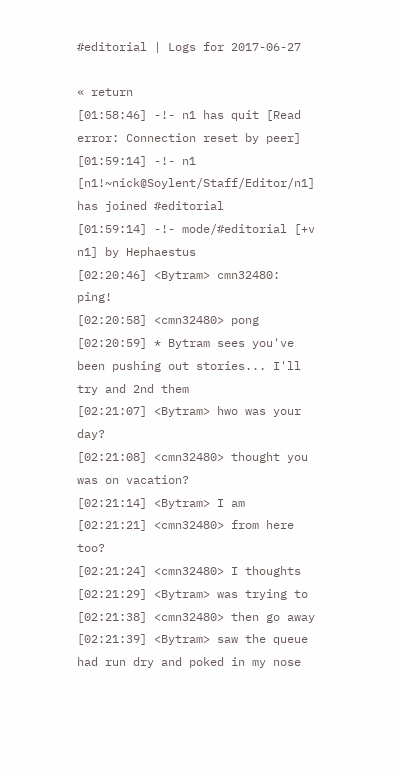#editorial | Logs for 2017-06-27

« return
[01:58:46] -!- n1 has quit [Read error: Connection reset by peer]
[01:59:14] -!- n1 [n1!~nick@Soylent/Staff/Editor/n1] has joined #editorial
[01:59:14] -!- mode/#editorial [+v n1] by Hephaestus
[02:20:46] <Bytram> cmn32480: ping!
[02:20:58] <cmn32480> pong
[02:20:59] * Bytram sees you've been pushing out stories... I'll try and 2nd them
[02:21:07] <Bytram> hwo was your day?
[02:21:08] <cmn32480> thought you was on vacation?
[02:21:14] <Bytram> I am
[02:21:21] <cmn32480> from here too?
[02:21:24] <cmn32480> I thoughts
[02:21:29] <Bytram> was trying to
[02:21:38] <cmn32480> then go away
[02:21:39] <Bytram> saw the queue had run dry and poked in my nose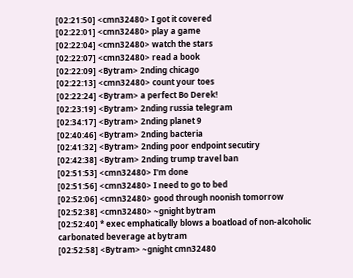[02:21:50] <cmn32480> I got it covered
[02:22:01] <cmn32480> play a game
[02:22:04] <cmn32480> watch the stars
[02:22:07] <cmn32480> read a book
[02:22:09] <Bytram> 2nding chicago
[02:22:13] <cmn32480> count your toes
[02:22:24] <Bytram> a perfect Bo Derek!
[02:23:19] <Bytram> 2nding russia telegram
[02:34:17] <Bytram> 2nding planet 9
[02:40:46] <Bytram> 2nding bacteria
[02:41:32] <Bytram> 2nding poor endpoint secutiry
[02:42:38] <Bytram> 2nding trump travel ban
[02:51:53] <cmn32480> I'm done
[02:51:56] <cmn32480> I need to go to bed
[02:52:06] <cmn32480> good through noonish tomorrow
[02:52:38] <cmn32480> ~gnight bytram
[02:52:40] * exec emphatically blows a boatload of non-alcoholic carbonated beverage at bytram
[02:52:58] <Bytram> ~gnight cmn32480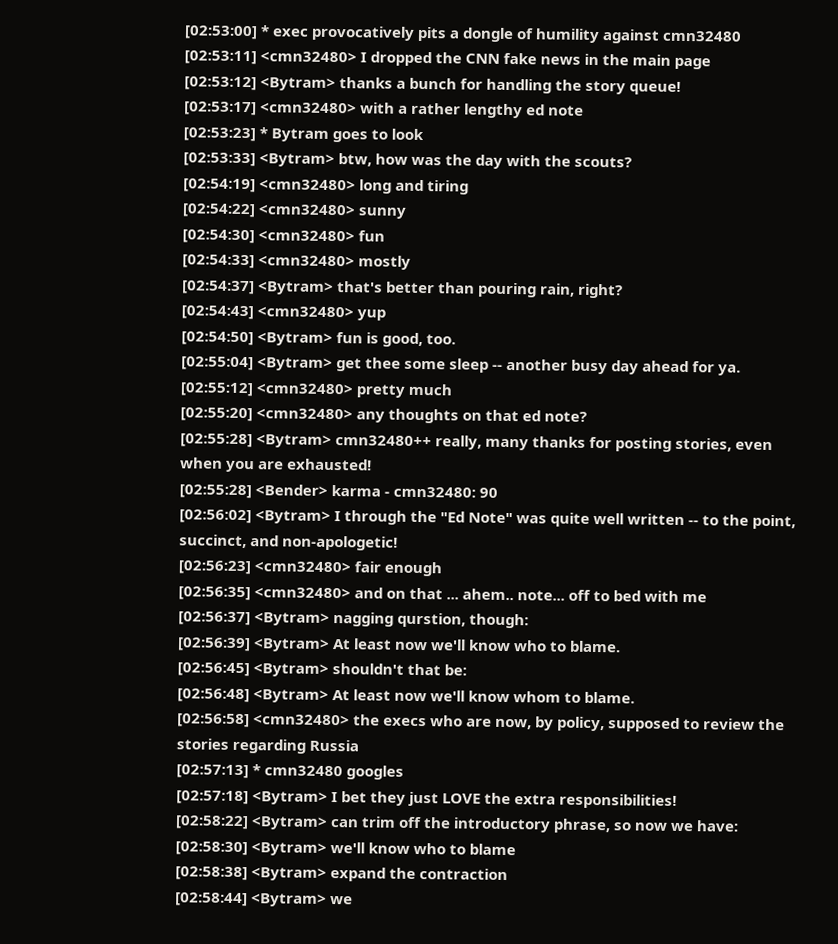[02:53:00] * exec provocatively pits a dongle of humility against cmn32480
[02:53:11] <cmn32480> I dropped the CNN fake news in the main page
[02:53:12] <Bytram> thanks a bunch for handling the story queue!
[02:53:17] <cmn32480> with a rather lengthy ed note
[02:53:23] * Bytram goes to look
[02:53:33] <Bytram> btw, how was the day with the scouts?
[02:54:19] <cmn32480> long and tiring
[02:54:22] <cmn32480> sunny
[02:54:30] <cmn32480> fun
[02:54:33] <cmn32480> mostly
[02:54:37] <Bytram> that's better than pouring rain, right?
[02:54:43] <cmn32480> yup
[02:54:50] <Bytram> fun is good, too.
[02:55:04] <Bytram> get thee some sleep -- another busy day ahead for ya.
[02:55:12] <cmn32480> pretty much
[02:55:20] <cmn32480> any thoughts on that ed note?
[02:55:28] <Bytram> cmn32480++ really, many thanks for posting stories, even when you are exhausted!
[02:55:28] <Bender> karma - cmn32480: 90
[02:56:02] <Bytram> I through the "Ed Note" was quite well written -- to the point, succinct, and non-apologetic!
[02:56:23] <cmn32480> fair enough
[02:56:35] <cmn32480> and on that ... ahem.. note... off to bed with me
[02:56:37] <Bytram> nagging qurstion, though:
[02:56:39] <Bytram> At least now we'll know who to blame.
[02:56:45] <Bytram> shouldn't that be:
[02:56:48] <Bytram> At least now we'll know whom to blame.
[02:56:58] <cmn32480> the execs who are now, by policy, supposed to review the stories regarding Russia
[02:57:13] * cmn32480 googles
[02:57:18] <Bytram> I bet they just LOVE the extra responsibilities!
[02:58:22] <Bytram> can trim off the introductory phrase, so now we have:
[02:58:30] <Bytram> we'll know who to blame
[02:58:38] <Bytram> expand the contraction
[02:58:44] <Bytram> we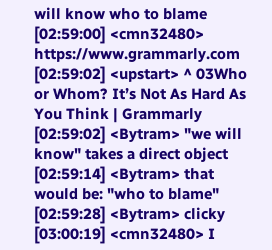will know who to blame
[02:59:00] <cmn32480> https://www.grammarly.com
[02:59:02] <upstart> ^ 03Who or Whom? It’s Not As Hard As You Think | Grammarly
[02:59:02] <Bytram> "we will know" takes a direct object
[02:59:14] <Bytram> that would be: "who to blame"
[02:59:28] <Bytram> clicky
[03:00:19] <cmn32480> I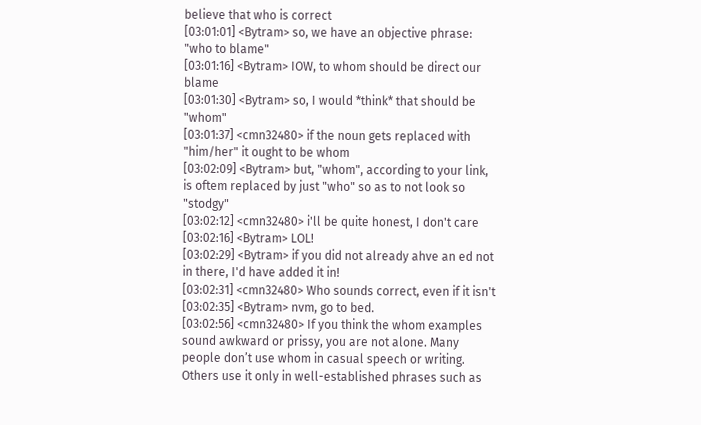believe that who is correct
[03:01:01] <Bytram> so, we have an objective phrase: "who to blame"
[03:01:16] <Bytram> IOW, to whom should be direct our blame
[03:01:30] <Bytram> so, I would *think* that should be "whom"
[03:01:37] <cmn32480> if the noun gets replaced with "him/her" it ought to be whom
[03:02:09] <Bytram> but, "whom", according to your link, is oftem replaced by just "who" so as to not look so "stodgy"
[03:02:12] <cmn32480> i'll be quite honest, I don't care
[03:02:16] <Bytram> LOL!
[03:02:29] <Bytram> if you did not already ahve an ed not in there, I'd have added it in!
[03:02:31] <cmn32480> Who sounds correct, even if it isn't
[03:02:35] <Bytram> nvm, go to bed.
[03:02:56] <cmn32480> If you think the whom examples sound awkward or prissy, you are not alone. Many people don’t use whom in casual speech or writing. Others use it only in well-established phrases such as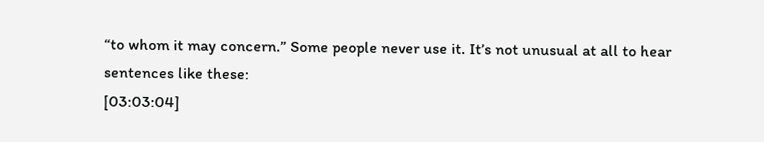“to whom it may concern.” Some people never use it. It’s not unusual at all to hear sentences like these:
[03:03:04]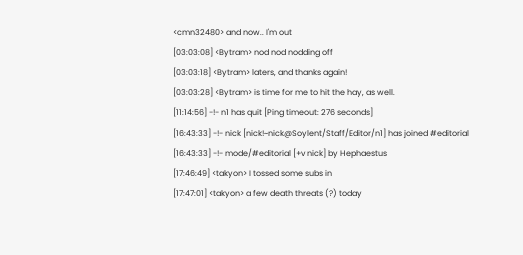<cmn32480> and now.. I'm out
[03:03:08] <Bytram> nod nod nodding off
[03:03:18] <Bytram> laters, and thanks again!
[03:03:28] <Bytram> is time for me to hit the hay, as well.
[11:14:56] -!- n1 has quit [Ping timeout: 276 seconds]
[16:43:33] -!- nick [nick!~nick@Soylent/Staff/Editor/n1] has joined #editorial
[16:43:33] -!- mode/#editorial [+v nick] by Hephaestus
[17:46:49] <takyon> I tossed some subs in
[17:47:01] <takyon> a few death threats (?) today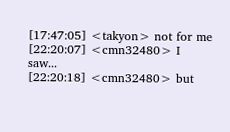[17:47:05] <takyon> not for me
[22:20:07] <cmn32480> I saw...
[22:20:18] <cmn32480> but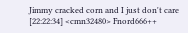Jimmy cracked corn and I just don't care
[22:22:34] <cmn32480> Fnord666++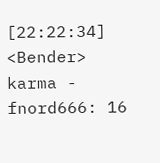[22:22:34] <Bender> karma - fnord666: 16